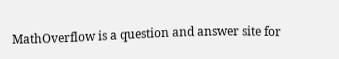MathOverflow is a question and answer site for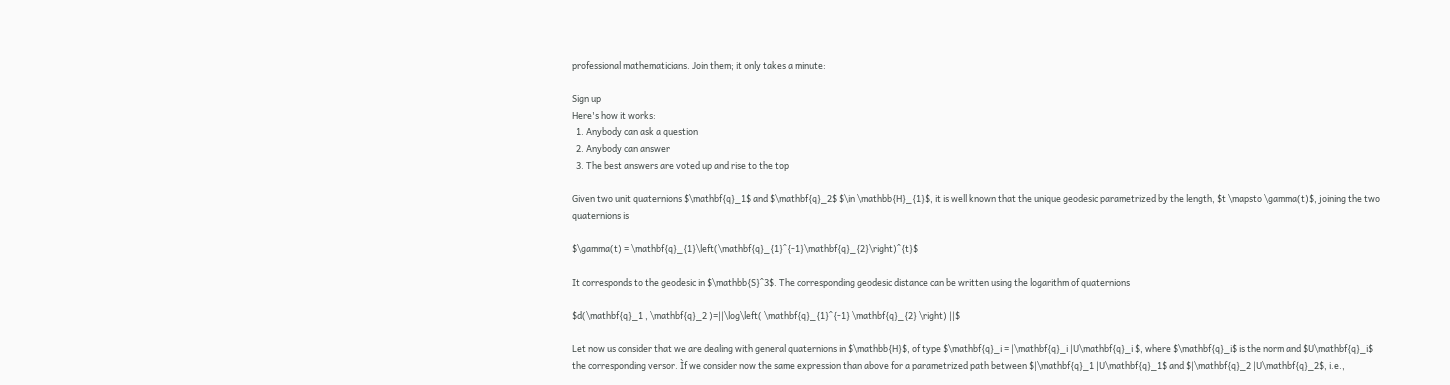professional mathematicians. Join them; it only takes a minute:

Sign up
Here's how it works:
  1. Anybody can ask a question
  2. Anybody can answer
  3. The best answers are voted up and rise to the top

Given two unit quaternions $\mathbf{q}_1$ and $\mathbf{q}_2$ $\in \mathbb{H}_{1}$, it is well known that the unique geodesic parametrized by the length, $t \mapsto \gamma(t)$, joining the two quaternions is

$\gamma(t) = \mathbf{q}_{1}\left(\mathbf{q}_{1}^{-1}\mathbf{q}_{2}\right)^{t}$

It corresponds to the geodesic in $\mathbb{S}^3$. The corresponding geodesic distance can be written using the logarithm of quaternions

$d(\mathbf{q}_1 , \mathbf{q}_2 )=||\log\left( \mathbf{q}_{1}^{-1} \mathbf{q}_{2} \right) ||$

Let now us consider that we are dealing with general quaternions in $\mathbb{H}$, of type $\mathbf{q}_i = |\mathbf{q}_i |U\mathbf{q}_i $, where $\mathbf{q}_i$ is the norm and $U\mathbf{q}_i$ the corresponding versor. Ìf we consider now the same expression than above for a parametrized path between $|\mathbf{q}_1 |U\mathbf{q}_1$ and $|\mathbf{q}_2 |U\mathbf{q}_2$, i.e.,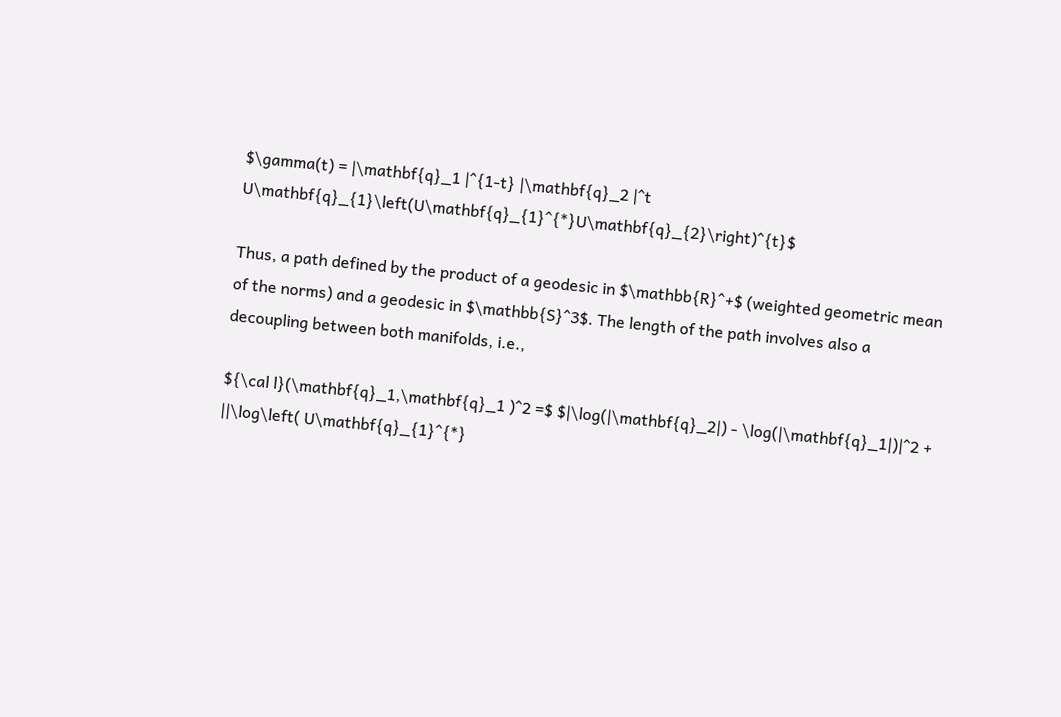$\gamma(t) = |\mathbf{q}_1 |^{1-t} |\mathbf{q}_2 |^t U\mathbf{q}_{1}\left(U\mathbf{q}_{1}^{*}U\mathbf{q}_{2}\right)^{t}$

Thus, a path defined by the product of a geodesic in $\mathbb{R}^+$ (weighted geometric mean of the norms) and a geodesic in $\mathbb{S}^3$. The length of the path involves also a decoupling between both manifolds, i.e.,

${\cal l}(\mathbf{q}_1,\mathbf{q}_1 )^2 =$ $|\log(|\mathbf{q}_2|) - \log(|\mathbf{q}_1|)|^2 + ||\log\left( U\mathbf{q}_{1}^{*}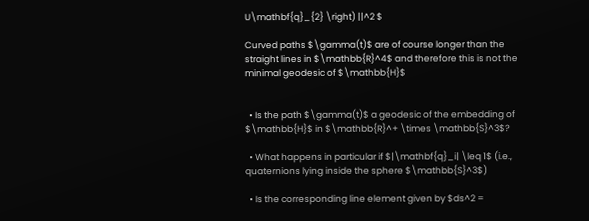U\mathbf{q}_{2} \right) ||^2 $

Curved paths $\gamma(t)$ are of course longer than the straight lines in $\mathbb{R}^4$ and therefore this is not the minimal geodesic of $\mathbb{H}$


  • Is the path $\gamma(t)$ a geodesic of the embedding of $\mathbb{H}$ in $\mathbb{R}^+ \times \mathbb{S}^3$?

  • What happens in particular if $|\mathbf{q}_i| \leq 1$ (i.e., quaternions lying inside the sphere $\mathbb{S}^3$)

  • Is the corresponding line element given by $ds^2 =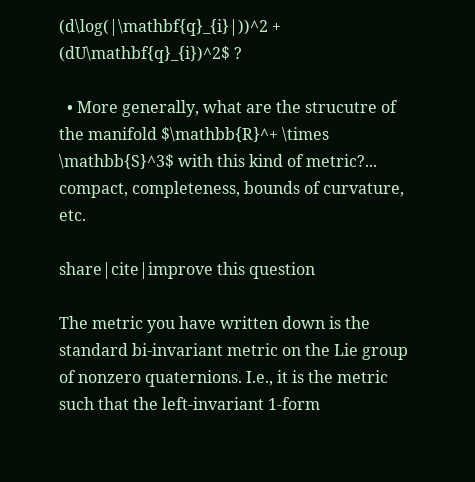(d\log(|\mathbf{q}_{i}|))^2 + (dU\mathbf{q}_{i})^2$ ?

  • More generally, what are the strucutre of the manifold $\mathbb{R}^+ \times \mathbb{S}^3$ with this kind of metric?... compact, completeness, bounds of curvature, etc.

share|cite|improve this question

The metric you have written down is the standard bi-invariant metric on the Lie group of nonzero quaternions. I.e., it is the metric such that the left-invariant 1-form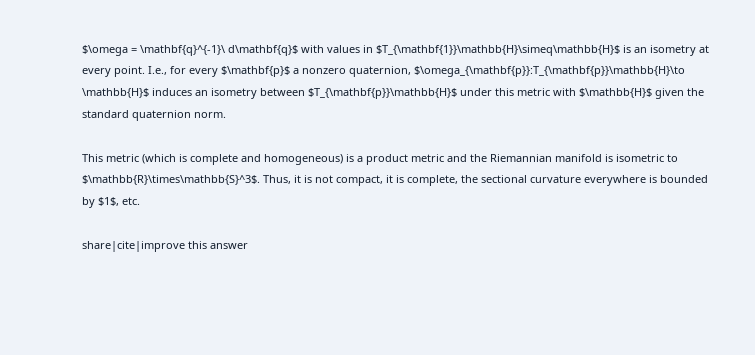$\omega = \mathbf{q}^{-1}\ d\mathbf{q}$ with values in $T_{\mathbf{1}}\mathbb{H}\simeq\mathbb{H}$ is an isometry at every point. I.e., for every $\mathbf{p}$ a nonzero quaternion, $\omega_{\mathbf{p}}:T_{\mathbf{p}}\mathbb{H}\to \mathbb{H}$ induces an isometry between $T_{\mathbf{p}}\mathbb{H}$ under this metric with $\mathbb{H}$ given the standard quaternion norm.

This metric (which is complete and homogeneous) is a product metric and the Riemannian manifold is isometric to $\mathbb{R}\times\mathbb{S}^3$. Thus, it is not compact, it is complete, the sectional curvature everywhere is bounded by $1$, etc.

share|cite|improve this answer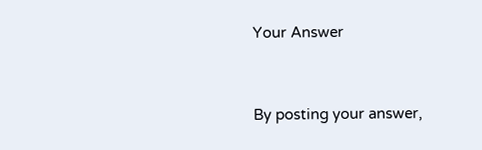Your Answer


By posting your answer,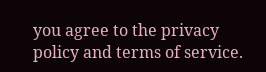you agree to the privacy policy and terms of service.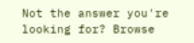Not the answer you're looking for? Browse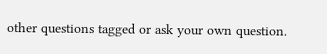other questions tagged or ask your own question.